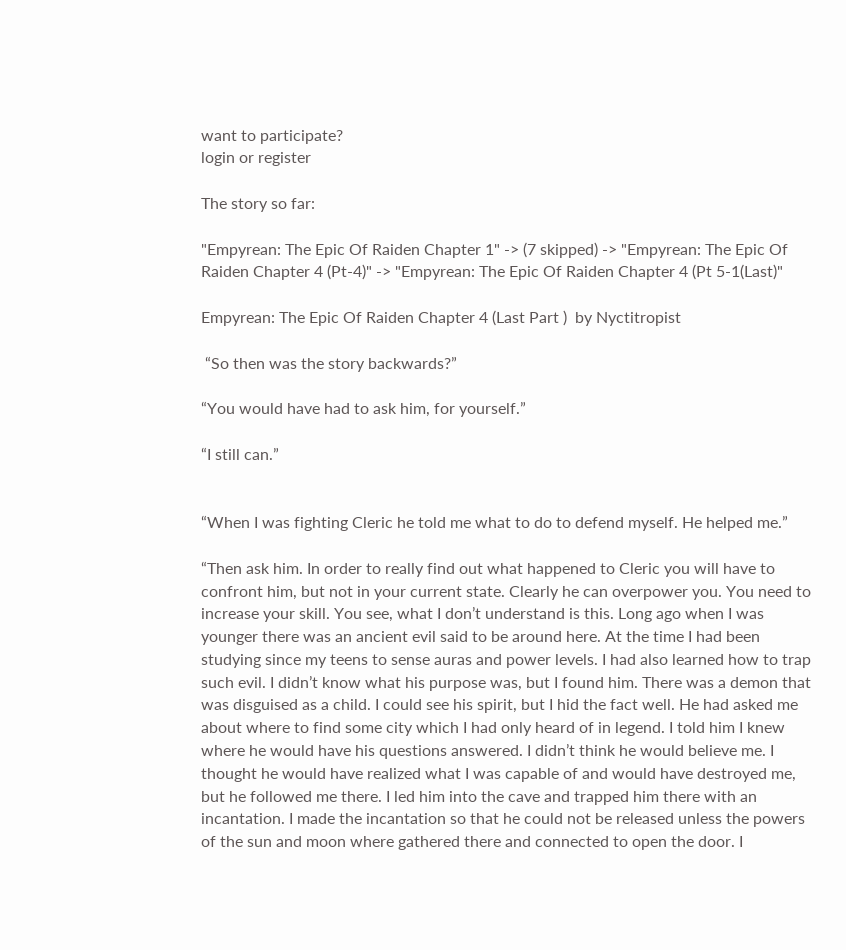want to participate?
login or register

The story so far:

"Empyrean: The Epic Of Raiden Chapter 1" -> (7 skipped) -> "Empyrean: The Epic Of Raiden Chapter 4 (Pt-4)" -> "Empyrean: The Epic Of Raiden Chapter 4 (Pt 5-1(Last)"

Empyrean: The Epic Of Raiden Chapter 4 (Last Part )  by Nyctitropist

 “So then was the story backwards?”

“You would have had to ask him, for yourself.”

“I still can.”


“When I was fighting Cleric he told me what to do to defend myself. He helped me.”

“Then ask him. In order to really find out what happened to Cleric you will have to confront him, but not in your current state. Clearly he can overpower you. You need to increase your skill. You see, what I don’t understand is this. Long ago when I was younger there was an ancient evil said to be around here. At the time I had been studying since my teens to sense auras and power levels. I had also learned how to trap such evil. I didn’t know what his purpose was, but I found him. There was a demon that was disguised as a child. I could see his spirit, but I hid the fact well. He had asked me about where to find some city which I had only heard of in legend. I told him I knew where he would have his questions answered. I didn’t think he would believe me. I thought he would have realized what I was capable of and would have destroyed me, but he followed me there. I led him into the cave and trapped him there with an incantation. I made the incantation so that he could not be released unless the powers of the sun and moon where gathered there and connected to open the door. I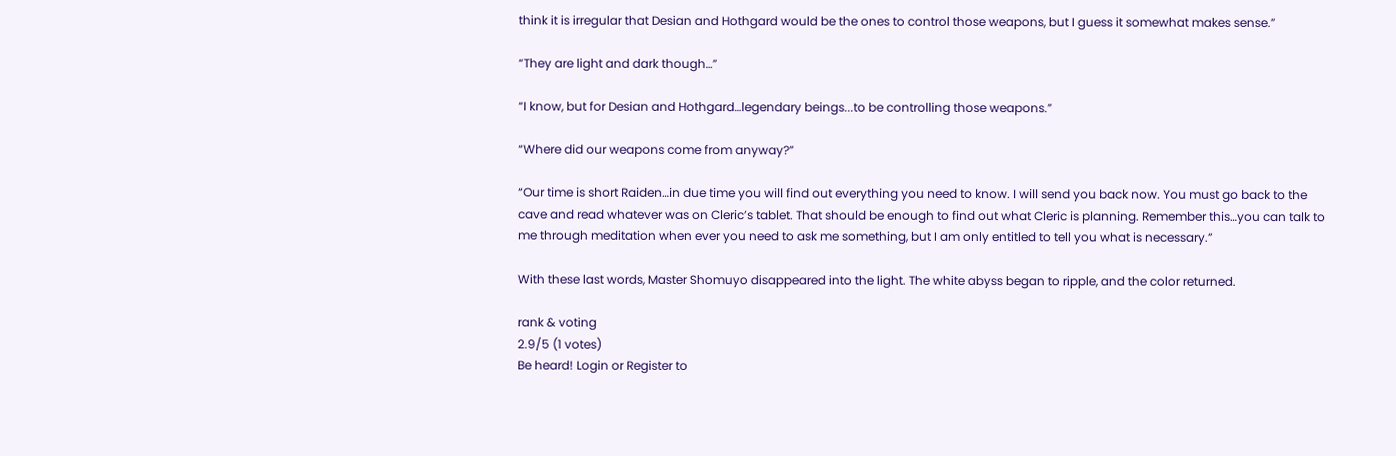think it is irregular that Desian and Hothgard would be the ones to control those weapons, but I guess it somewhat makes sense.”

“They are light and dark though…”

“I know, but for Desian and Hothgard…legendary beings...to be controlling those weapons.”

“Where did our weapons come from anyway?”

“Our time is short Raiden…in due time you will find out everything you need to know. I will send you back now. You must go back to the cave and read whatever was on Cleric’s tablet. That should be enough to find out what Cleric is planning. Remember this…you can talk to me through meditation when ever you need to ask me something, but I am only entitled to tell you what is necessary.”

With these last words, Master Shomuyo disappeared into the light. The white abyss began to ripple, and the color returned.

rank & voting
2.9/5 (1 votes)
Be heard! Login or Register to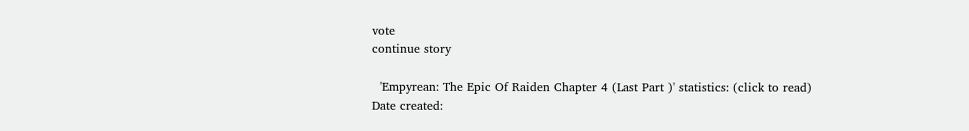vote
continue story

  'Empyrean: The Epic Of Raiden Chapter 4 (Last Part )' statistics: (click to read)
Date created: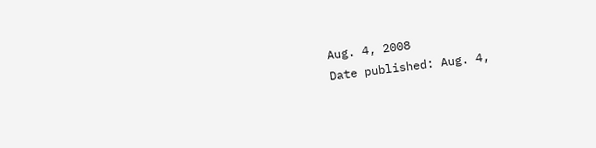Aug. 4, 2008
Date published: Aug. 4,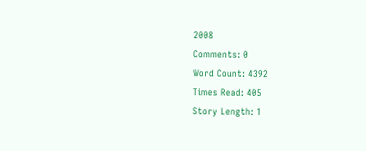2008
Comments: 0
Word Count: 4392
Times Read: 405
Story Length: 1